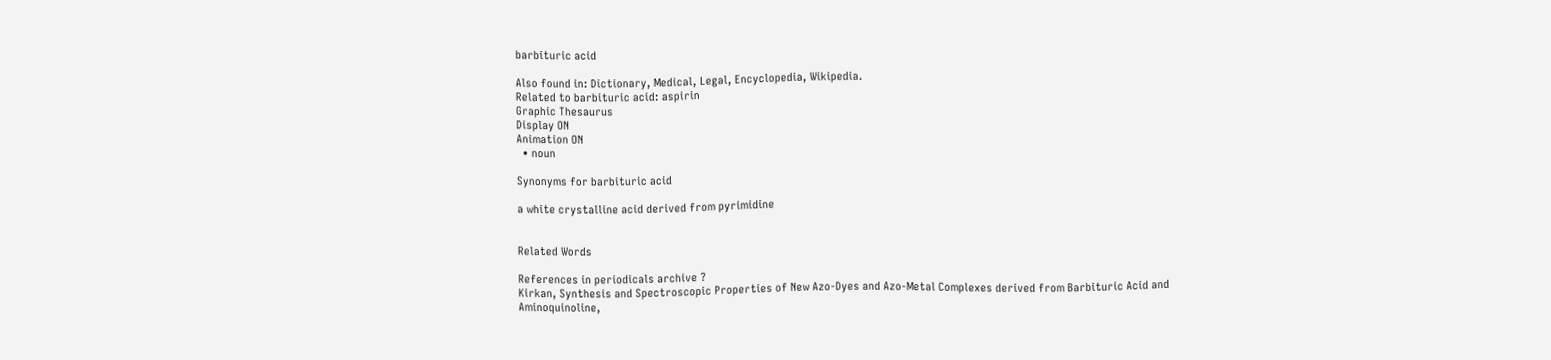barbituric acid

Also found in: Dictionary, Medical, Legal, Encyclopedia, Wikipedia.
Related to barbituric acid: aspirin
Graphic Thesaurus
Display ON
Animation ON
  • noun

Synonyms for barbituric acid

a white crystalline acid derived from pyrimidine


Related Words

References in periodicals archive ?
Kirkan, Synthesis and Spectroscopic Properties of New Azo-Dyes and Azo-Metal Complexes derived from Barbituric Acid and Aminoquinoline,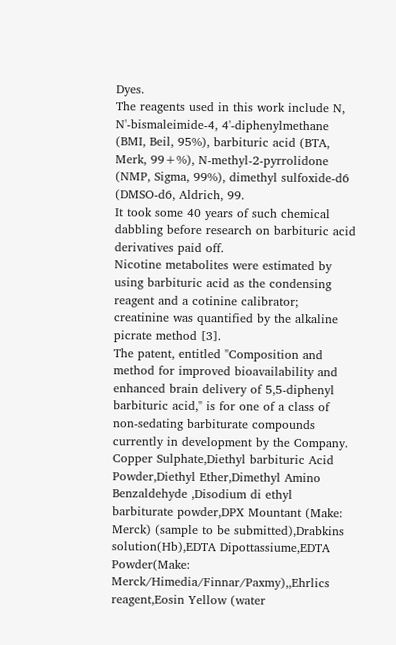Dyes.
The reagents used in this work include N, N'-bismaleimide-4, 4'-diphenylmethane (BMI, Beil, 95%), barbituric acid (BTA, Merk, 99+%), N-methyl-2-pyrrolidone (NMP, Sigma, 99%), dimethyl sulfoxide-d6 (DMSO-d6, Aldrich, 99.
It took some 40 years of such chemical dabbling before research on barbituric acid derivatives paid off.
Nicotine metabolites were estimated by using barbituric acid as the condensing reagent and a cotinine calibrator; creatinine was quantified by the alkaline picrate method [3].
The patent, entitled "Composition and method for improved bioavailability and enhanced brain delivery of 5,5-diphenyl barbituric acid," is for one of a class of non-sedating barbiturate compounds currently in development by the Company.
Copper Sulphate,Diethyl barbituric Acid Powder,Diethyl Ether,Dimethyl Amino Benzaldehyde ,Disodium di ethyl barbiturate powder,DPX Mountant (Make: Merck) (sample to be submitted),Drabkins solution(Hb),EDTA Dipottassiume,EDTA Powder(Make: Merck/Himedia/Finnar/Paxmy),,Ehrlics reagent,Eosin Yellow (water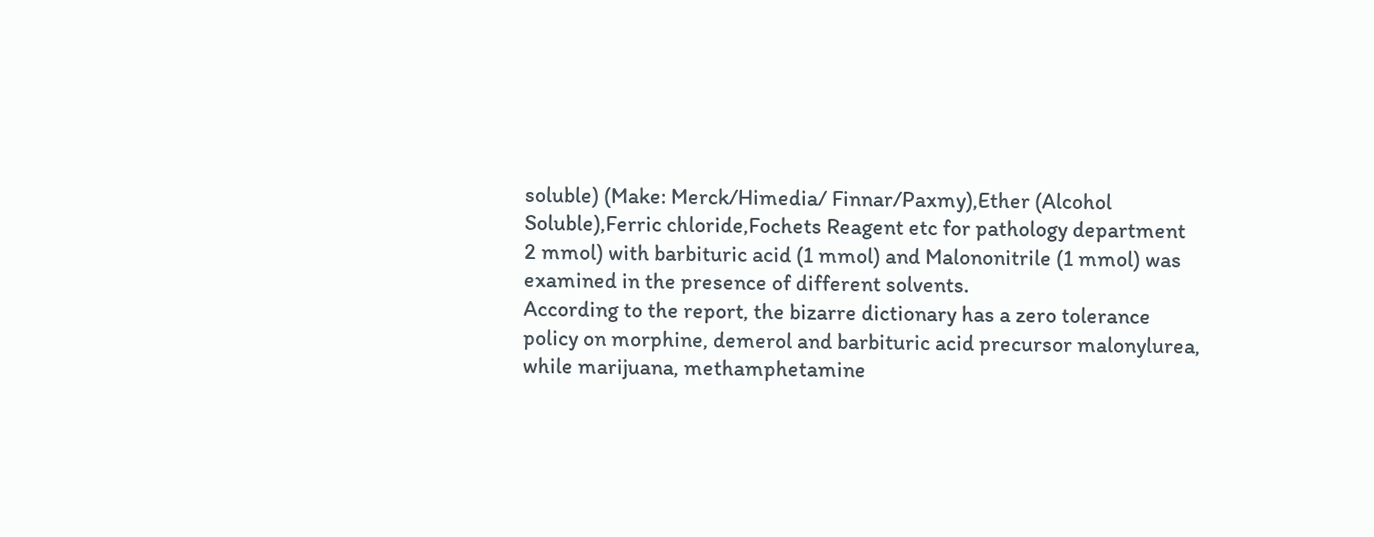soluble) (Make: Merck/Himedia/ Finnar/Paxmy),Ether (Alcohol Soluble),Ferric chloride,Fochets Reagent etc for pathology department
2 mmol) with barbituric acid (1 mmol) and Malononitrile (1 mmol) was examined in the presence of different solvents.
According to the report, the bizarre dictionary has a zero tolerance policy on morphine, demerol and barbituric acid precursor malonylurea, while marijuana, methamphetamine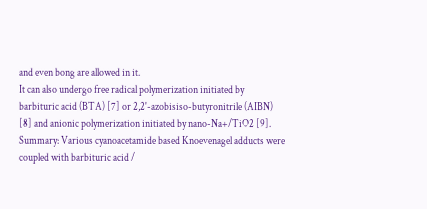and even bong are allowed in it.
It can also undergo free radical polymerization initiated by barbituric acid (BTA) [7] or 2,2'-azobisiso-butyronitrile (AIBN) [8] and anionic polymerization initiated by nano-Na+/TiO2 [9].
Summary: Various cyanoacetamide based Knoevenagel adducts were coupled with barbituric acid /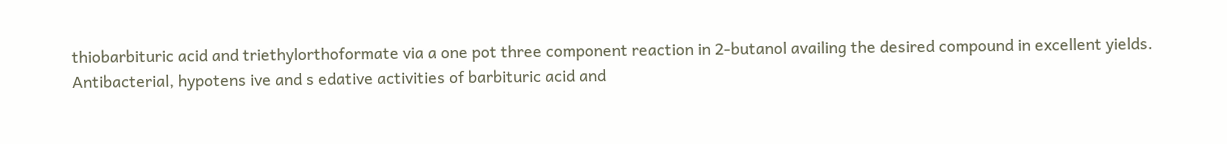thiobarbituric acid and triethylorthoformate via a one pot three component reaction in 2-butanol availing the desired compound in excellent yields.
Antibacterial, hypotens ive and s edative activities of barbituric acid and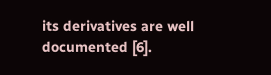its derivatives are well documented [6].